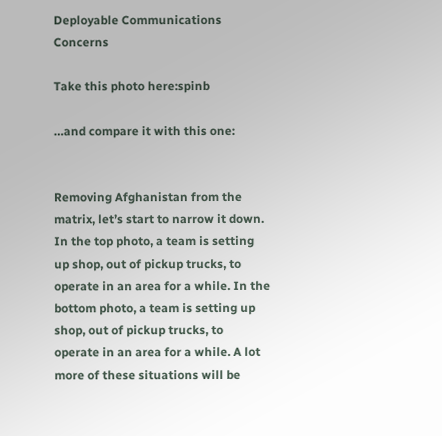Deployable Communications Concerns

Take this photo here:spinb

…and compare it with this one:


Removing Afghanistan from the matrix, let’s start to narrow it down. In the top photo, a team is setting up shop, out of pickup trucks, to operate in an area for a while. In the bottom photo, a team is setting up shop, out of pickup trucks, to operate in an area for a while. A lot more of these situations will be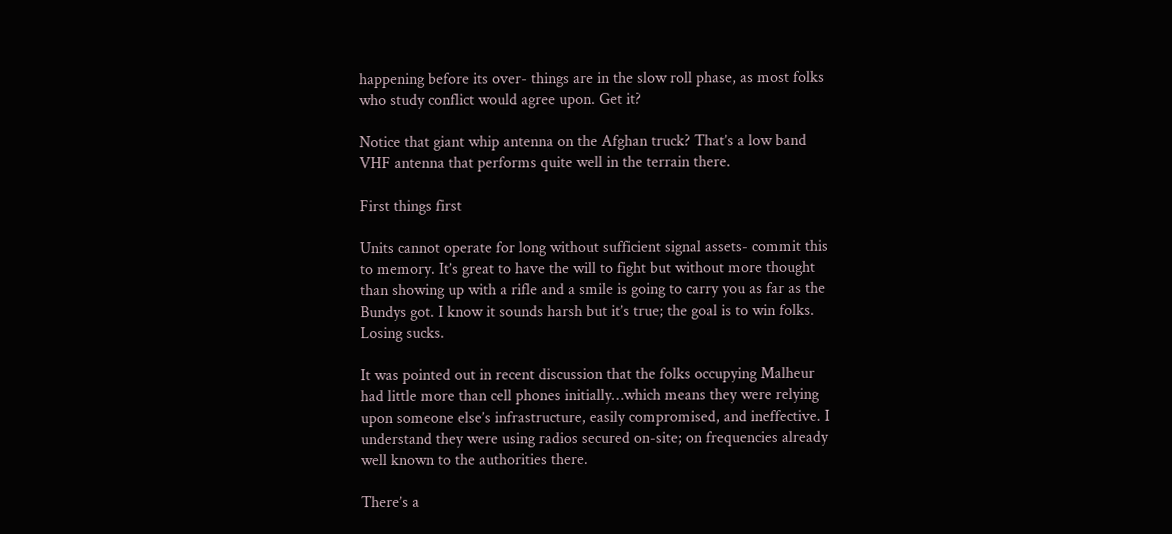happening before its over- things are in the slow roll phase, as most folks who study conflict would agree upon. Get it?

Notice that giant whip antenna on the Afghan truck? That’s a low band VHF antenna that performs quite well in the terrain there.

First things first

Units cannot operate for long without sufficient signal assets- commit this to memory. It’s great to have the will to fight but without more thought than showing up with a rifle and a smile is going to carry you as far as the Bundys got. I know it sounds harsh but it’s true; the goal is to win folks. Losing sucks.

It was pointed out in recent discussion that the folks occupying Malheur had little more than cell phones initially…which means they were relying upon someone else’s infrastructure, easily compromised, and ineffective. I understand they were using radios secured on-site; on frequencies already well known to the authorities there.

There’s a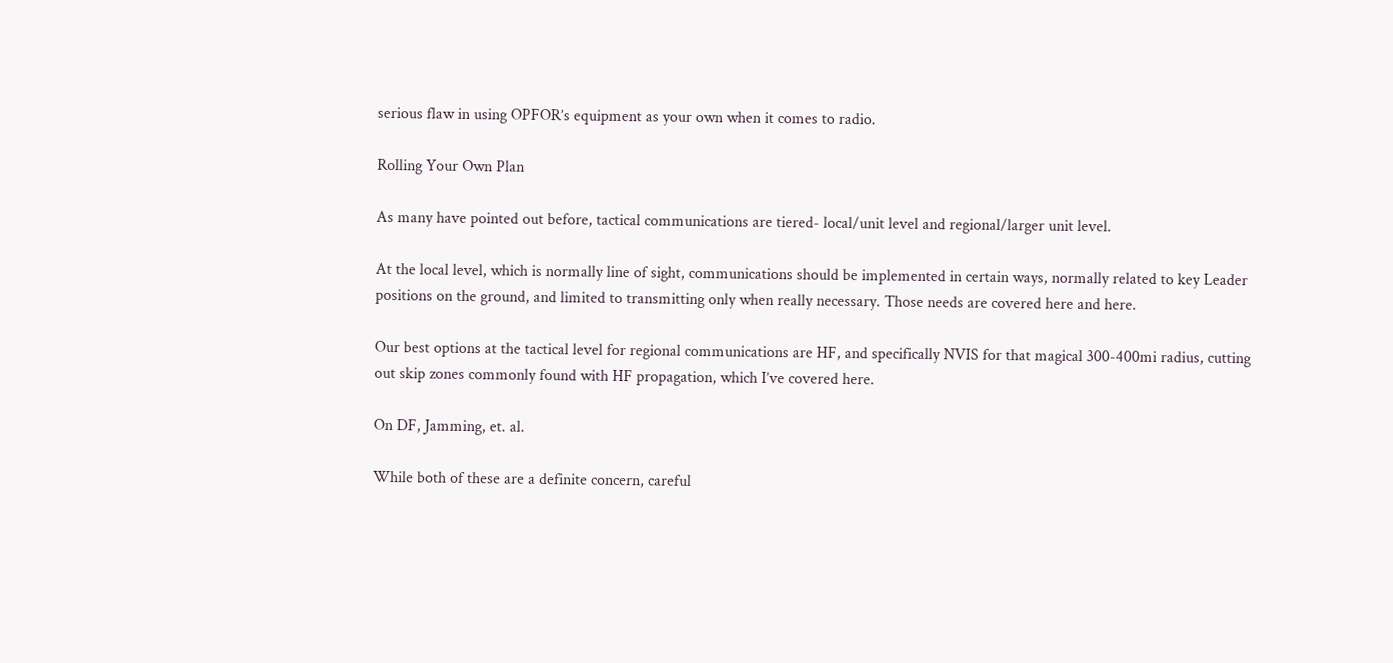serious flaw in using OPFOR’s equipment as your own when it comes to radio.

Rolling Your Own Plan

As many have pointed out before, tactical communications are tiered- local/unit level and regional/larger unit level.

At the local level, which is normally line of sight, communications should be implemented in certain ways, normally related to key Leader positions on the ground, and limited to transmitting only when really necessary. Those needs are covered here and here.

Our best options at the tactical level for regional communications are HF, and specifically NVIS for that magical 300-400mi radius, cutting out skip zones commonly found with HF propagation, which I’ve covered here.

On DF, Jamming, et. al.

While both of these are a definite concern, careful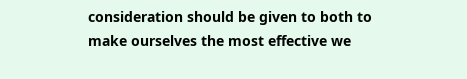consideration should be given to both to make ourselves the most effective we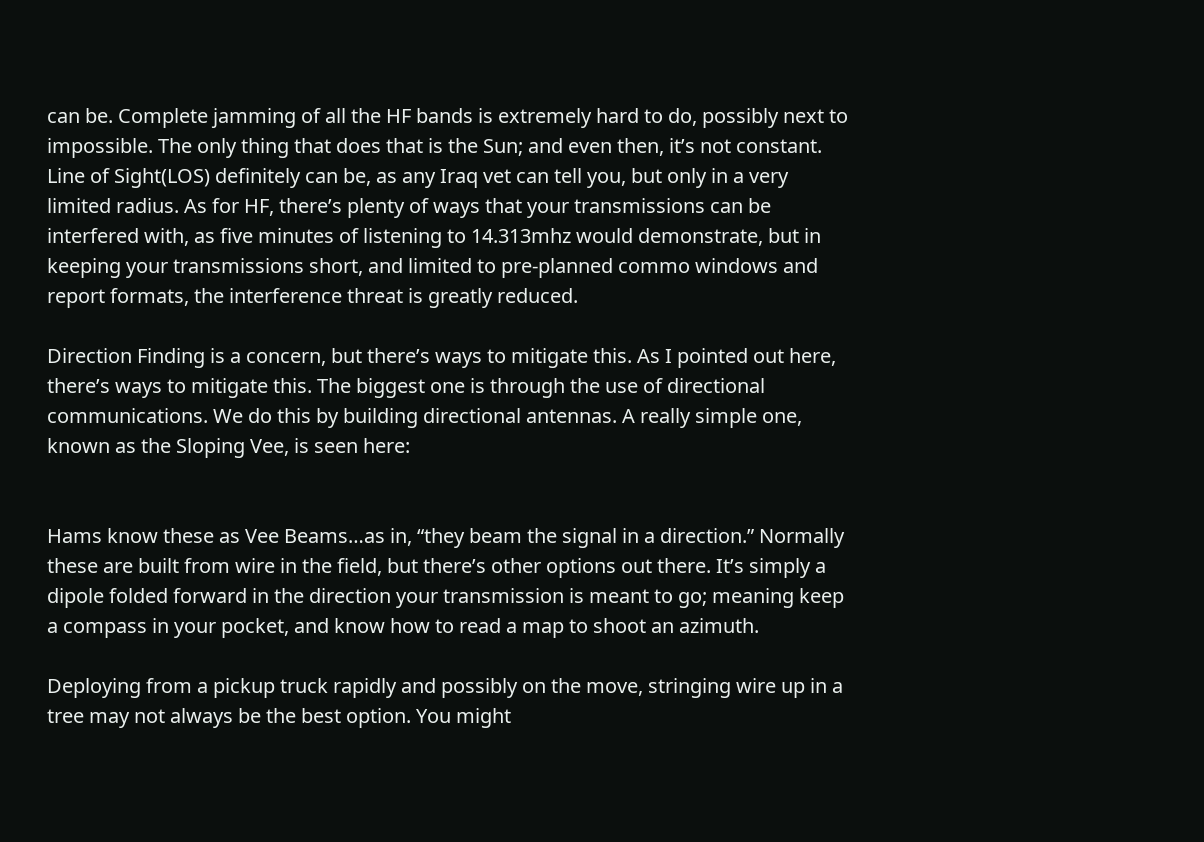can be. Complete jamming of all the HF bands is extremely hard to do, possibly next to impossible. The only thing that does that is the Sun; and even then, it’s not constant. Line of Sight(LOS) definitely can be, as any Iraq vet can tell you, but only in a very limited radius. As for HF, there’s plenty of ways that your transmissions can be interfered with, as five minutes of listening to 14.313mhz would demonstrate, but in keeping your transmissions short, and limited to pre-planned commo windows and report formats, the interference threat is greatly reduced.

Direction Finding is a concern, but there’s ways to mitigate this. As I pointed out here, there’s ways to mitigate this. The biggest one is through the use of directional communications. We do this by building directional antennas. A really simple one, known as the Sloping Vee, is seen here:


Hams know these as Vee Beams…as in, “they beam the signal in a direction.” Normally these are built from wire in the field, but there’s other options out there. It’s simply a dipole folded forward in the direction your transmission is meant to go; meaning keep a compass in your pocket, and know how to read a map to shoot an azimuth.

Deploying from a pickup truck rapidly and possibly on the move, stringing wire up in a tree may not always be the best option. You might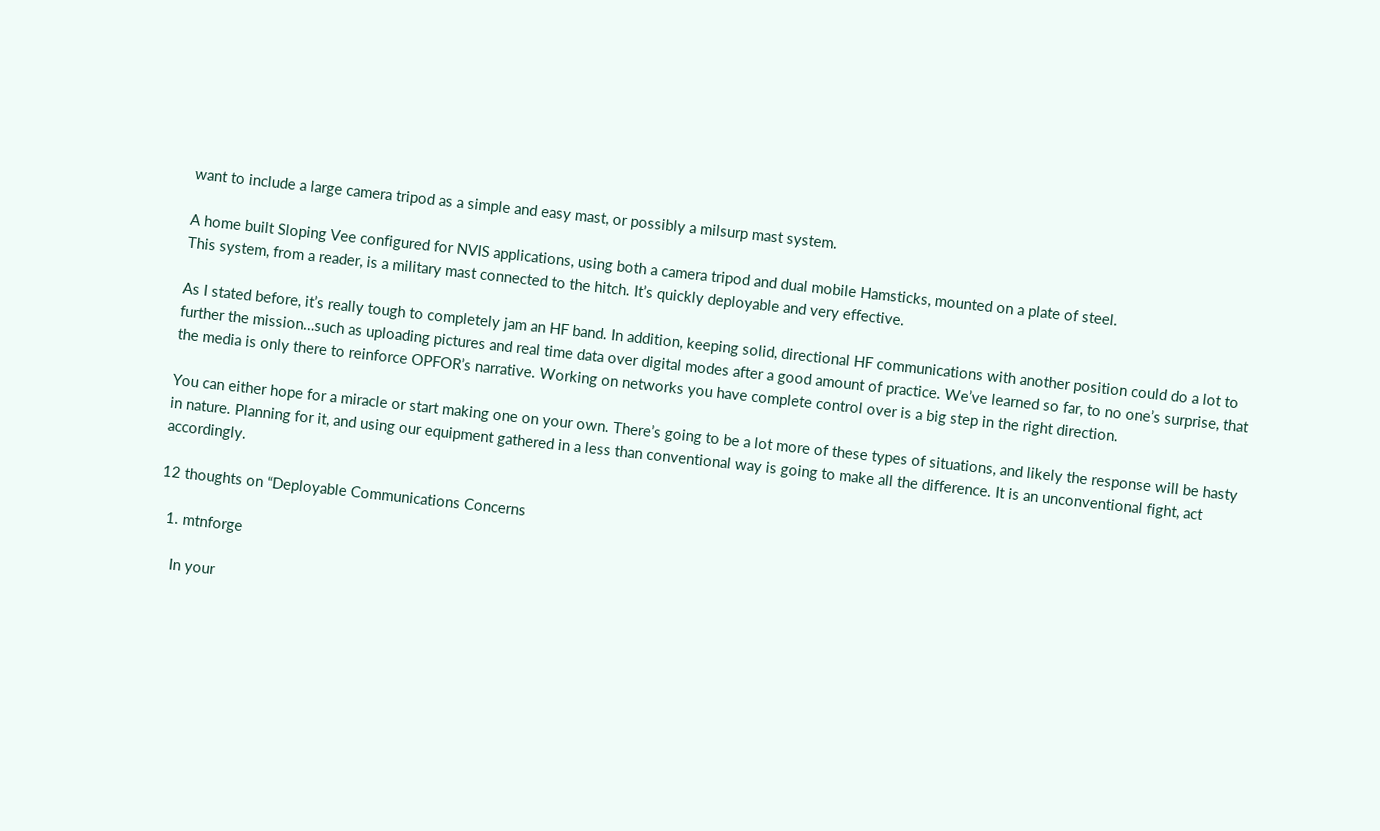want to include a large camera tripod as a simple and easy mast, or possibly a milsurp mast system.

A home built Sloping Vee configured for NVIS applications, using both a camera tripod and dual mobile Hamsticks, mounted on a plate of steel.
This system, from a reader, is a military mast connected to the hitch. It’s quickly deployable and very effective.

As I stated before, it’s really tough to completely jam an HF band. In addition, keeping solid, directional HF communications with another position could do a lot to further the mission…such as uploading pictures and real time data over digital modes after a good amount of practice. We’ve learned so far, to no one’s surprise, that the media is only there to reinforce OPFOR’s narrative. Working on networks you have complete control over is a big step in the right direction.

You can either hope for a miracle or start making one on your own. There’s going to be a lot more of these types of situations, and likely the response will be hasty in nature. Planning for it, and using our equipment gathered in a less than conventional way is going to make all the difference. It is an unconventional fight, act accordingly.

12 thoughts on “Deployable Communications Concerns

  1. mtnforge

    In your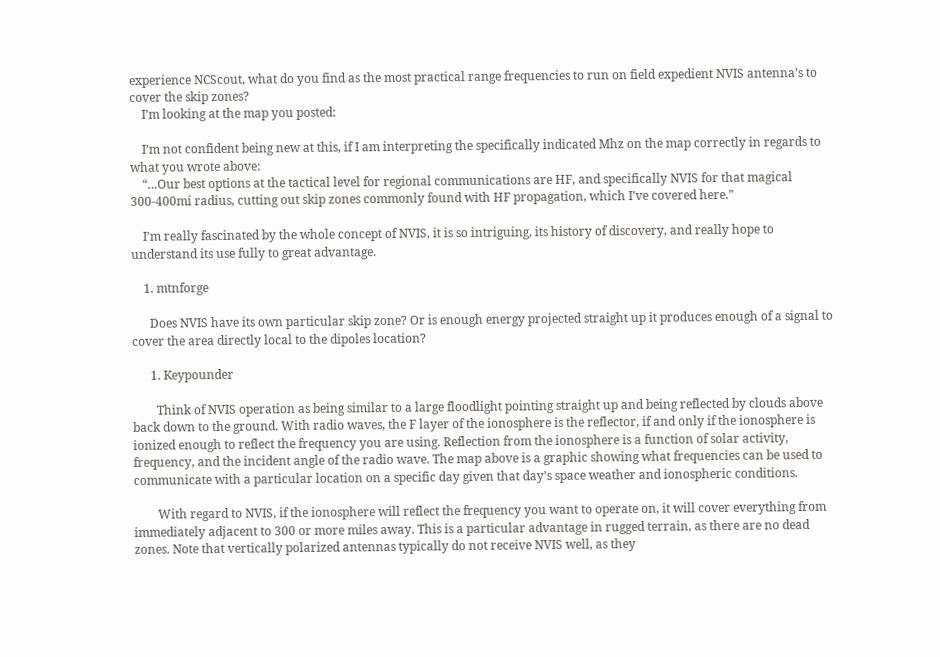experience NCScout, what do you find as the most practical range frequencies to run on field expedient NVIS antenna’s to cover the skip zones?
    I’m looking at the map you posted:

    I’m not confident being new at this, if I am interpreting the specifically indicated Mhz on the map correctly in regards to what you wrote above:
    “…Our best options at the tactical level for regional communications are HF, and specifically NVIS for that magical 300-400mi radius, cutting out skip zones commonly found with HF propagation, which I’ve covered here.”

    I’m really fascinated by the whole concept of NVIS, it is so intriguing, its history of discovery, and really hope to understand its use fully to great advantage.

    1. mtnforge

      Does NVIS have its own particular skip zone? Or is enough energy projected straight up it produces enough of a signal to cover the area directly local to the dipoles location?

      1. Keypounder

        Think of NVIS operation as being similar to a large floodlight pointing straight up and being reflected by clouds above back down to the ground. With radio waves, the F layer of the ionosphere is the reflector, if and only if the ionosphere is ionized enough to reflect the frequency you are using. Reflection from the ionosphere is a function of solar activity, frequency, and the incident angle of the radio wave. The map above is a graphic showing what frequencies can be used to communicate with a particular location on a specific day given that day’s space weather and ionospheric conditions.

        With regard to NVIS, if the ionosphere will reflect the frequency you want to operate on, it will cover everything from immediately adjacent to 300 or more miles away. This is a particular advantage in rugged terrain, as there are no dead zones. Note that vertically polarized antennas typically do not receive NVIS well, as they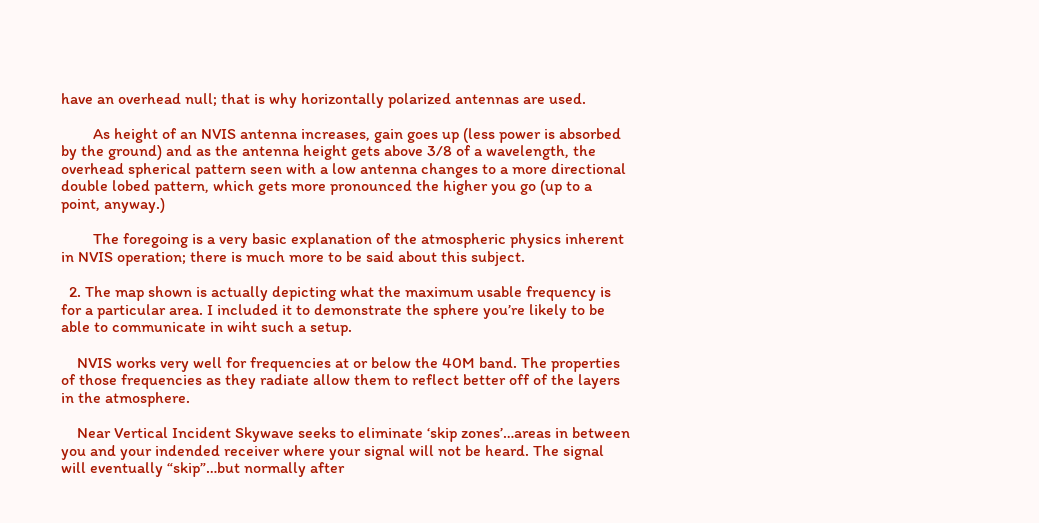have an overhead null; that is why horizontally polarized antennas are used.

        As height of an NVIS antenna increases, gain goes up (less power is absorbed by the ground) and as the antenna height gets above 3/8 of a wavelength, the overhead spherical pattern seen with a low antenna changes to a more directional double lobed pattern, which gets more pronounced the higher you go (up to a point, anyway.)

        The foregoing is a very basic explanation of the atmospheric physics inherent in NVIS operation; there is much more to be said about this subject.

  2. The map shown is actually depicting what the maximum usable frequency is for a particular area. I included it to demonstrate the sphere you’re likely to be able to communicate in wiht such a setup.

    NVIS works very well for frequencies at or below the 40M band. The properties of those frequencies as they radiate allow them to reflect better off of the layers in the atmosphere.

    Near Vertical Incident Skywave seeks to eliminate ‘skip zones’…areas in between you and your indended receiver where your signal will not be heard. The signal will eventually “skip”…but normally after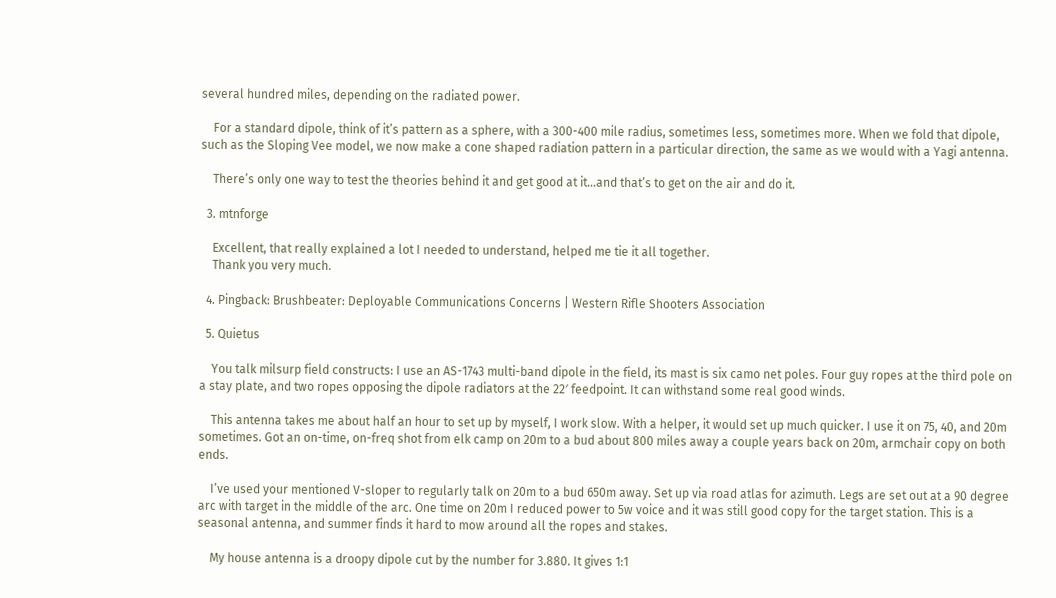several hundred miles, depending on the radiated power.

    For a standard dipole, think of it’s pattern as a sphere, with a 300-400 mile radius, sometimes less, sometimes more. When we fold that dipole, such as the Sloping Vee model, we now make a cone shaped radiation pattern in a particular direction, the same as we would with a Yagi antenna.

    There’s only one way to test the theories behind it and get good at it…and that’s to get on the air and do it.

  3. mtnforge

    Excellent, that really explained a lot I needed to understand, helped me tie it all together.
    Thank you very much.

  4. Pingback: Brushbeater: Deployable Communications Concerns | Western Rifle Shooters Association

  5. Quietus

    You talk milsurp field constructs: I use an AS-1743 multi-band dipole in the field, its mast is six camo net poles. Four guy ropes at the third pole on a stay plate, and two ropes opposing the dipole radiators at the 22′ feedpoint. It can withstand some real good winds.

    This antenna takes me about half an hour to set up by myself, I work slow. With a helper, it would set up much quicker. I use it on 75, 40, and 20m sometimes. Got an on-time, on-freq shot from elk camp on 20m to a bud about 800 miles away a couple years back on 20m, armchair copy on both ends.

    I’ve used your mentioned V-sloper to regularly talk on 20m to a bud 650m away. Set up via road atlas for azimuth. Legs are set out at a 90 degree arc with target in the middle of the arc. One time on 20m I reduced power to 5w voice and it was still good copy for the target station. This is a seasonal antenna, and summer finds it hard to mow around all the ropes and stakes.

    My house antenna is a droopy dipole cut by the number for 3.880. It gives 1:1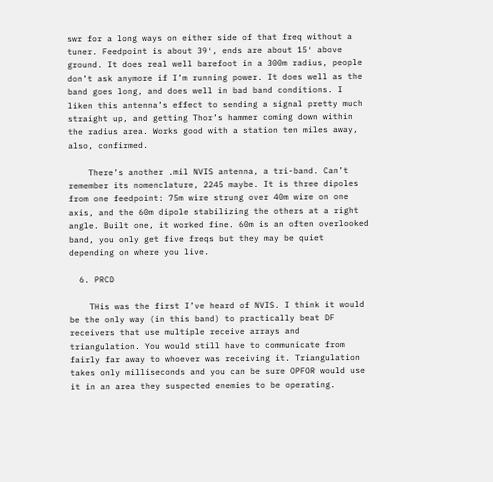swr for a long ways on either side of that freq without a tuner. Feedpoint is about 39′, ends are about 15′ above ground. It does real well barefoot in a 300m radius, people don’t ask anymore if I’m running power. It does well as the band goes long, and does well in bad band conditions. I liken this antenna’s effect to sending a signal pretty much straight up, and getting Thor’s hammer coming down within the radius area. Works good with a station ten miles away, also, confirmed.

    There’s another .mil NVIS antenna, a tri-band. Can’t remember its nomenclature, 2245 maybe. It is three dipoles from one feedpoint: 75m wire strung over 40m wire on one axis, and the 60m dipole stabilizing the others at a right angle. Built one, it worked fine. 60m is an often overlooked band, you only get five freqs but they may be quiet depending on where you live.

  6. PRCD

    THis was the first I’ve heard of NVIS. I think it would be the only way (in this band) to practically beat DF receivers that use multiple receive arrays and triangulation. You would still have to communicate from fairly far away to whoever was receiving it. Triangulation takes only milliseconds and you can be sure OPFOR would use it in an area they suspected enemies to be operating.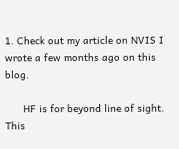1. Check out my article on NVIS I wrote a few months ago on this blog.

      HF is for beyond line of sight. This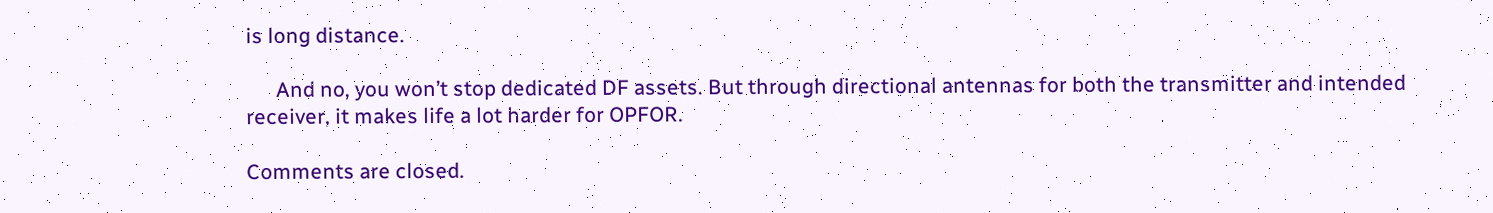is long distance.

      And no, you won’t stop dedicated DF assets. But through directional antennas for both the transmitter and intended receiver, it makes life a lot harder for OPFOR.

Comments are closed.